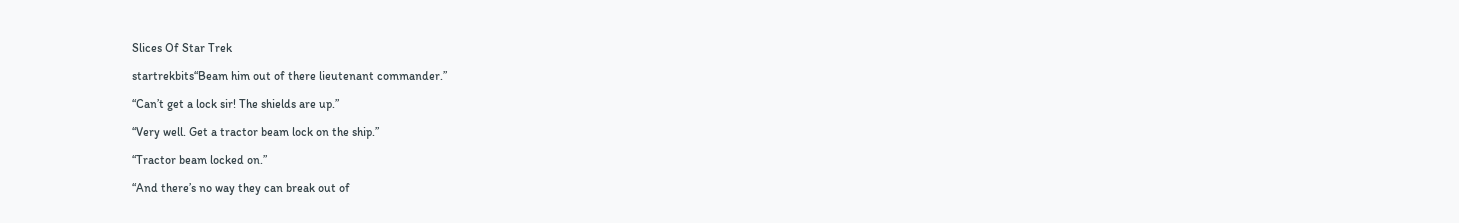Slices Of Star Trek

startrekbits“Beam him out of there lieutenant commander.”

“Can’t get a lock sir! The shields are up.”

“Very well. Get a tractor beam lock on the ship.”

“Tractor beam locked on.”

“And there’s no way they can break out of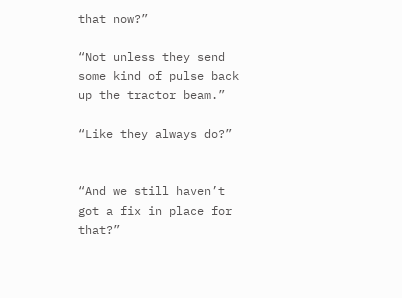that now?”

“Not unless they send some kind of pulse back up the tractor beam.”

“Like they always do?”


“And we still haven’t got a fix in place for that?”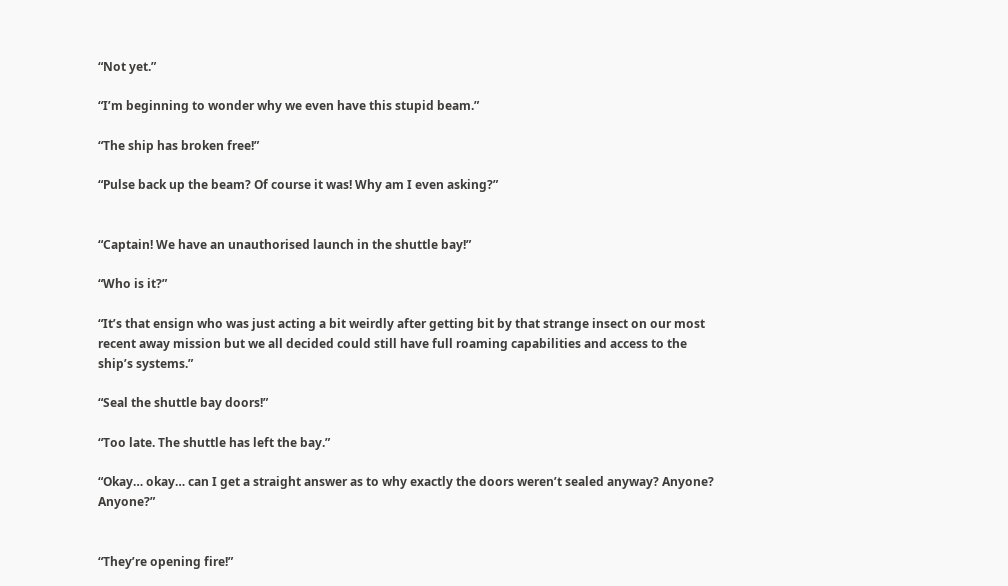“Not yet.”

“I’m beginning to wonder why we even have this stupid beam.”

“The ship has broken free!”

“Pulse back up the beam? Of course it was! Why am I even asking?”


“Captain! We have an unauthorised launch in the shuttle bay!”

“Who is it?”

“It’s that ensign who was just acting a bit weirdly after getting bit by that strange insect on our most recent away mission but we all decided could still have full roaming capabilities and access to the ship’s systems.”

“Seal the shuttle bay doors!”

“Too late. The shuttle has left the bay.”

“Okay… okay… can I get a straight answer as to why exactly the doors weren’t sealed anyway? Anyone? Anyone?”


“They’re opening fire!”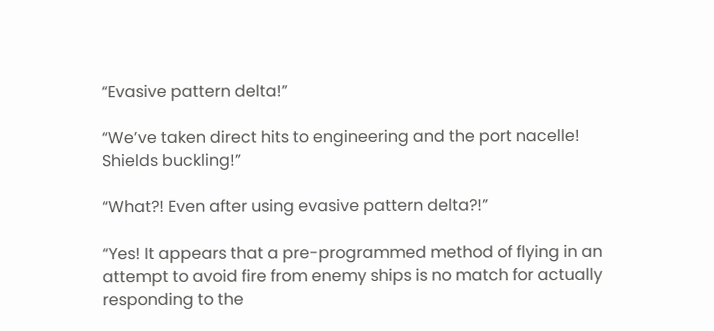“Evasive pattern delta!”

“We’ve taken direct hits to engineering and the port nacelle! Shields buckling!”

“What?! Even after using evasive pattern delta?!”

“Yes! It appears that a pre-programmed method of flying in an attempt to avoid fire from enemy ships is no match for actually responding to the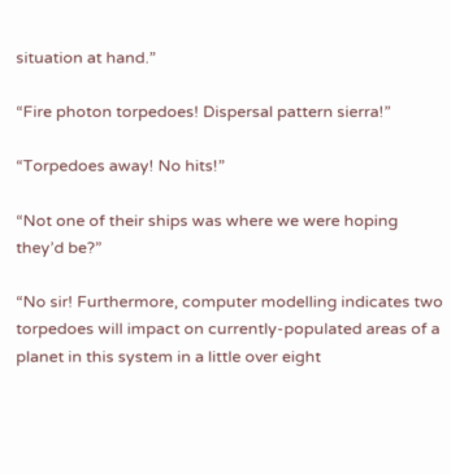situation at hand.”

“Fire photon torpedoes! Dispersal pattern sierra!”

“Torpedoes away! No hits!”

“Not one of their ships was where we were hoping they’d be?”

“No sir! Furthermore, computer modelling indicates two torpedoes will impact on currently-populated areas of a planet in this system in a little over eight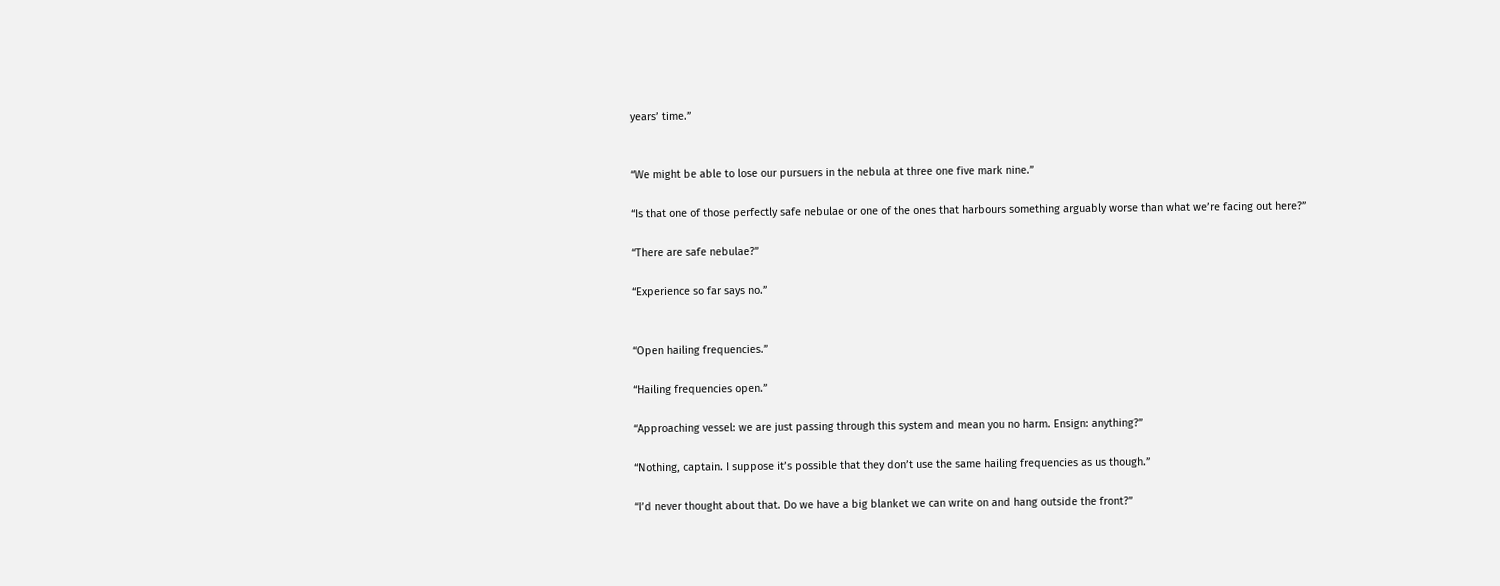years’ time.”


“We might be able to lose our pursuers in the nebula at three one five mark nine.”

“Is that one of those perfectly safe nebulae or one of the ones that harbours something arguably worse than what we’re facing out here?”

“There are safe nebulae?”

“Experience so far says no.”


“Open hailing frequencies.”

“Hailing frequencies open.”

“Approaching vessel: we are just passing through this system and mean you no harm. Ensign: anything?”

“Nothing, captain. I suppose it’s possible that they don’t use the same hailing frequencies as us though.”

“I’d never thought about that. Do we have a big blanket we can write on and hang outside the front?”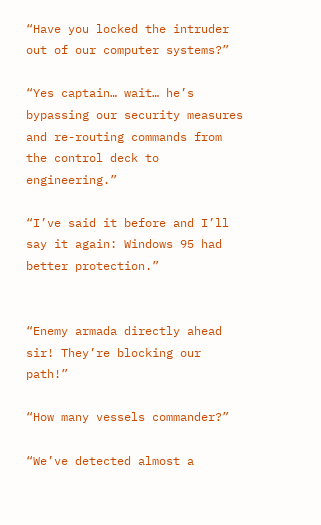“Have you locked the intruder out of our computer systems?”

“Yes captain… wait… he’s bypassing our security measures and re-routing commands from the control deck to engineering.”

“I’ve said it before and I’ll say it again: Windows 95 had better protection.”


“Enemy armada directly ahead sir! They’re blocking our path!”

“How many vessels commander?”

“We’ve detected almost a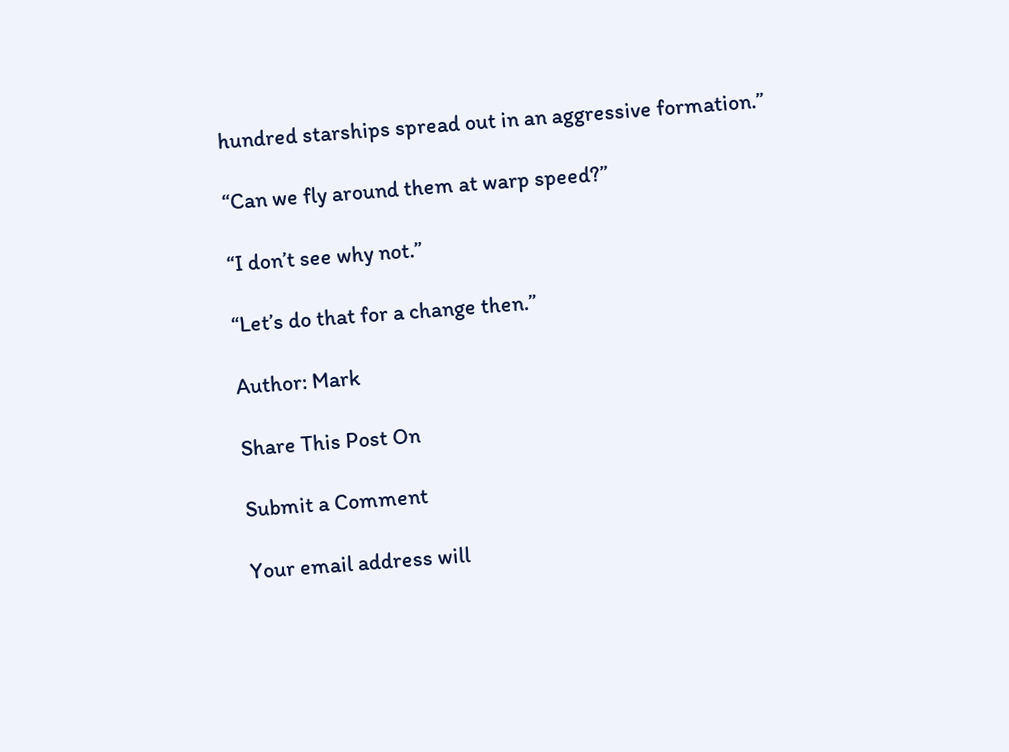hundred starships spread out in an aggressive formation.”

“Can we fly around them at warp speed?”

“I don’t see why not.”

“Let’s do that for a change then.”

Author: Mark

Share This Post On

Submit a Comment

Your email address will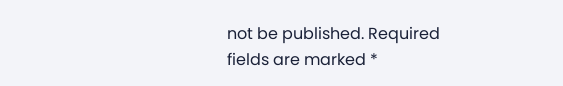not be published. Required fields are marked *